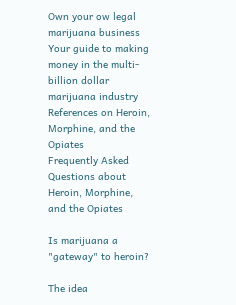Own your ow legal marijuana business
Your guide to making money in the multi-billion dollar marijuana industry
References on Heroin, Morphine, and the Opiates
Frequently Asked Questions about Heroin, Morphine, and the Opiates

Is marijuana a "gateway" to heroin?

The idea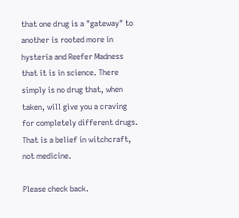that one drug is a "gateway" to another is rooted more in hysteria and Reefer Madness that it is in science. There simply is no drug that, when taken, will give you a craving for completely different drugs. That is a belief in witchcraft, not medicine.

Please check back.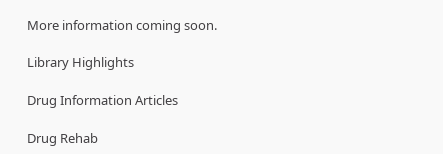More information coming soon.

Library Highlights

Drug Information Articles

Drug Rehab